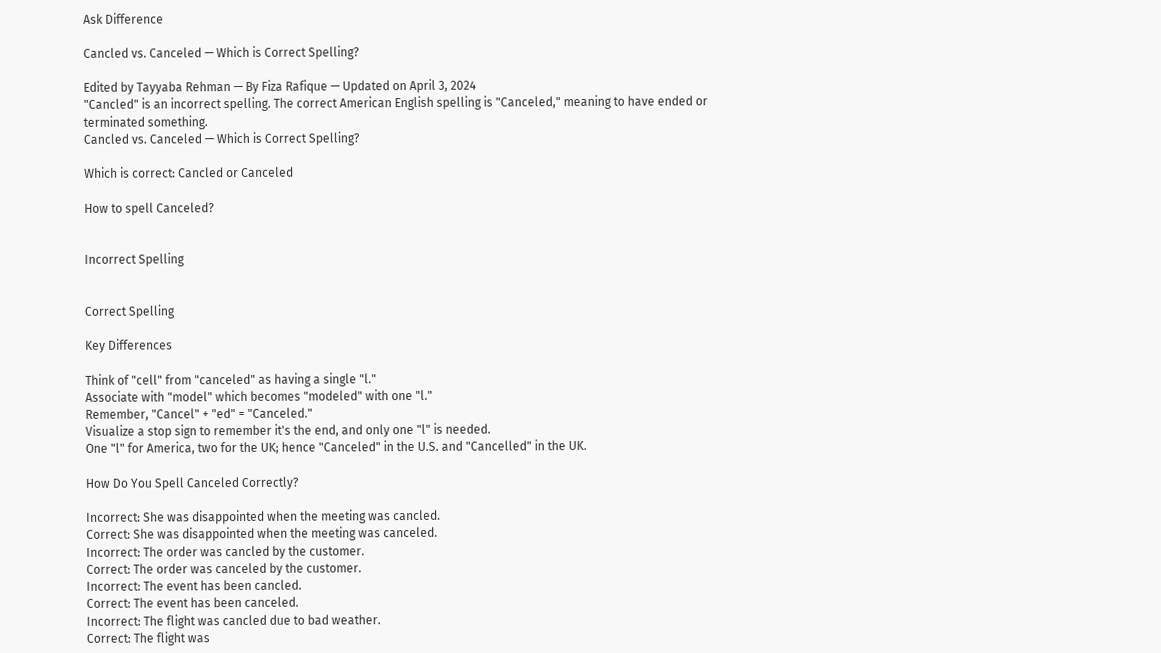Ask Difference

Cancled vs. Canceled — Which is Correct Spelling?

Edited by Tayyaba Rehman — By Fiza Rafique — Updated on April 3, 2024
"Cancled" is an incorrect spelling. The correct American English spelling is "Canceled," meaning to have ended or terminated something.
Cancled vs. Canceled — Which is Correct Spelling?

Which is correct: Cancled or Canceled

How to spell Canceled?


Incorrect Spelling


Correct Spelling

Key Differences

Think of "cell" from "canceled" as having a single "l."
Associate with "model" which becomes "modeled" with one "l."
Remember, "Cancel" + "ed" = "Canceled."
Visualize a stop sign to remember it's the end, and only one "l" is needed.
One "l" for America, two for the UK; hence "Canceled" in the U.S. and "Cancelled" in the UK.

How Do You Spell Canceled Correctly?

Incorrect: She was disappointed when the meeting was cancled.
Correct: She was disappointed when the meeting was canceled.
Incorrect: The order was cancled by the customer.
Correct: The order was canceled by the customer.
Incorrect: The event has been cancled.
Correct: The event has been canceled.
Incorrect: The flight was cancled due to bad weather.
Correct: The flight was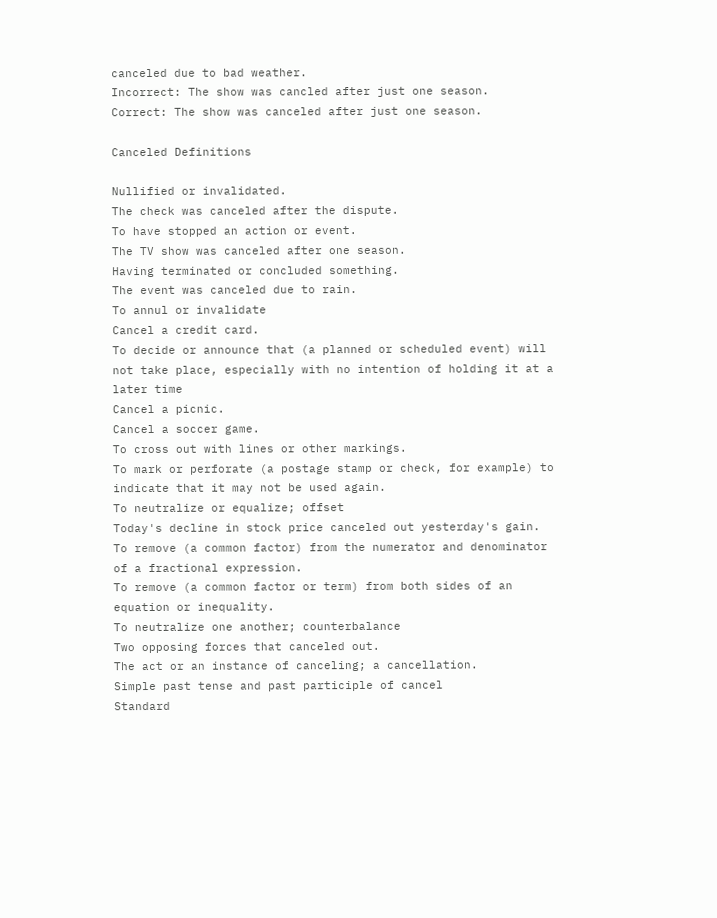canceled due to bad weather.
Incorrect: The show was cancled after just one season.
Correct: The show was canceled after just one season.

Canceled Definitions

Nullified or invalidated.
The check was canceled after the dispute.
To have stopped an action or event.
The TV show was canceled after one season.
Having terminated or concluded something.
The event was canceled due to rain.
To annul or invalidate
Cancel a credit card.
To decide or announce that (a planned or scheduled event) will not take place, especially with no intention of holding it at a later time
Cancel a picnic.
Cancel a soccer game.
To cross out with lines or other markings.
To mark or perforate (a postage stamp or check, for example) to indicate that it may not be used again.
To neutralize or equalize; offset
Today's decline in stock price canceled out yesterday's gain.
To remove (a common factor) from the numerator and denominator of a fractional expression.
To remove (a common factor or term) from both sides of an equation or inequality.
To neutralize one another; counterbalance
Two opposing forces that canceled out.
The act or an instance of canceling; a cancellation.
Simple past tense and past participle of cancel
Standard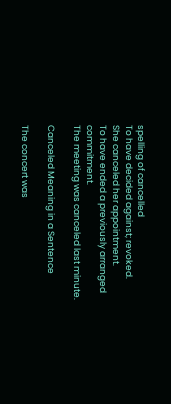spelling of cancelled
To have decided against; revoked.
She canceled her appointment.
To have ended a previously arranged commitment.
The meeting was canceled last minute.

Canceled Meaning in a Sentence

The concert was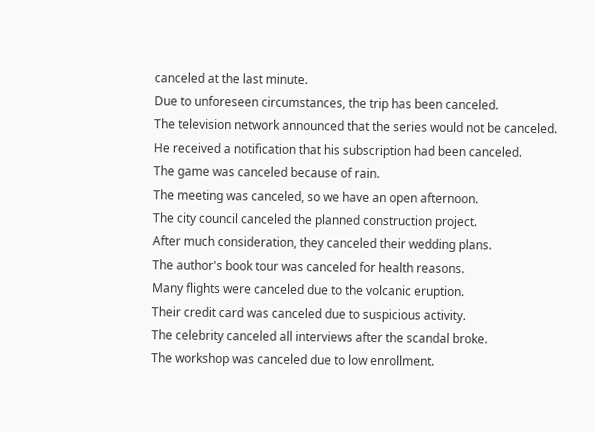canceled at the last minute.
Due to unforeseen circumstances, the trip has been canceled.
The television network announced that the series would not be canceled.
He received a notification that his subscription had been canceled.
The game was canceled because of rain.
The meeting was canceled, so we have an open afternoon.
The city council canceled the planned construction project.
After much consideration, they canceled their wedding plans.
The author's book tour was canceled for health reasons.
Many flights were canceled due to the volcanic eruption.
Their credit card was canceled due to suspicious activity.
The celebrity canceled all interviews after the scandal broke.
The workshop was canceled due to low enrollment.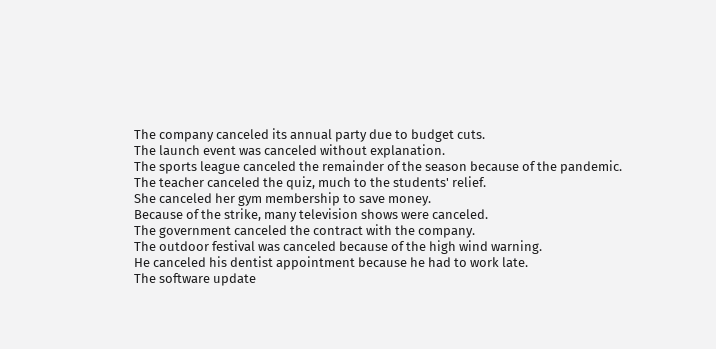The company canceled its annual party due to budget cuts.
The launch event was canceled without explanation.
The sports league canceled the remainder of the season because of the pandemic.
The teacher canceled the quiz, much to the students' relief.
She canceled her gym membership to save money.
Because of the strike, many television shows were canceled.
The government canceled the contract with the company.
The outdoor festival was canceled because of the high wind warning.
He canceled his dentist appointment because he had to work late.
The software update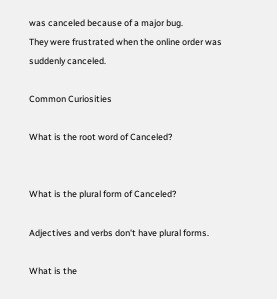was canceled because of a major bug.
They were frustrated when the online order was suddenly canceled.

Common Curiosities

What is the root word of Canceled?


What is the plural form of Canceled?

Adjectives and verbs don't have plural forms.

What is the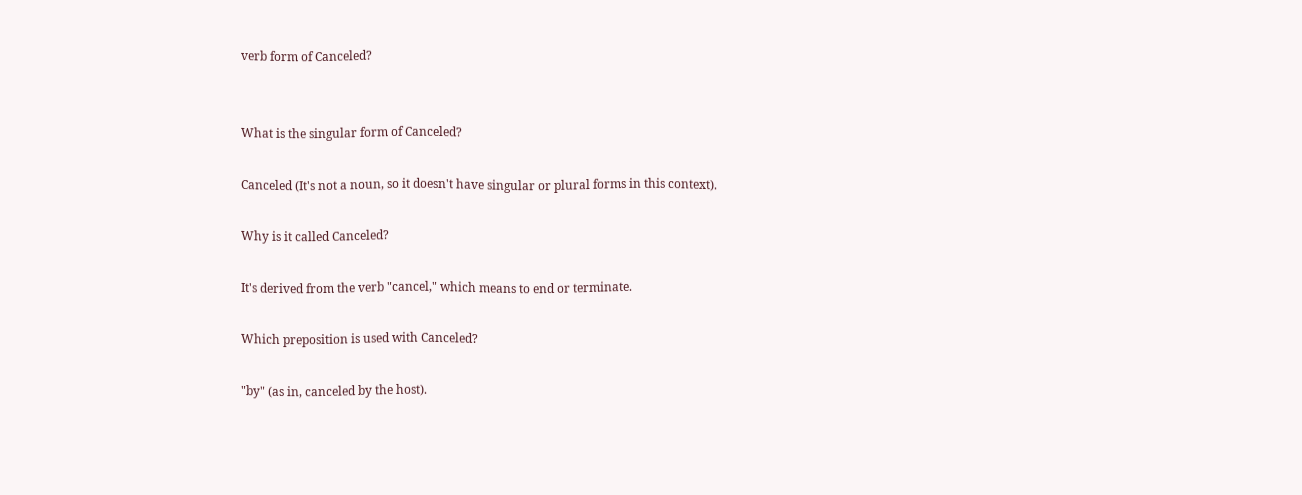verb form of Canceled?


What is the singular form of Canceled?

Canceled (It's not a noun, so it doesn't have singular or plural forms in this context).

Why is it called Canceled?

It's derived from the verb "cancel," which means to end or terminate.

Which preposition is used with Canceled?

"by" (as in, canceled by the host).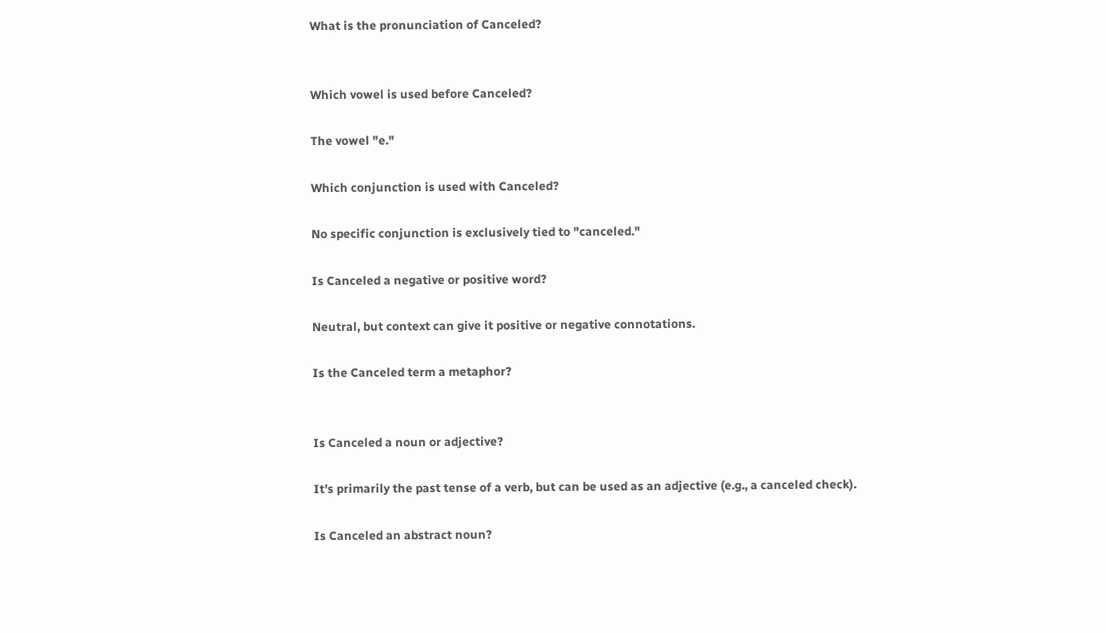What is the pronunciation of Canceled?


Which vowel is used before Canceled?

The vowel "e."

Which conjunction is used with Canceled?

No specific conjunction is exclusively tied to "canceled."

Is Canceled a negative or positive word?

Neutral, but context can give it positive or negative connotations.

Is the Canceled term a metaphor?


Is Canceled a noun or adjective?

It's primarily the past tense of a verb, but can be used as an adjective (e.g., a canceled check).

Is Canceled an abstract noun?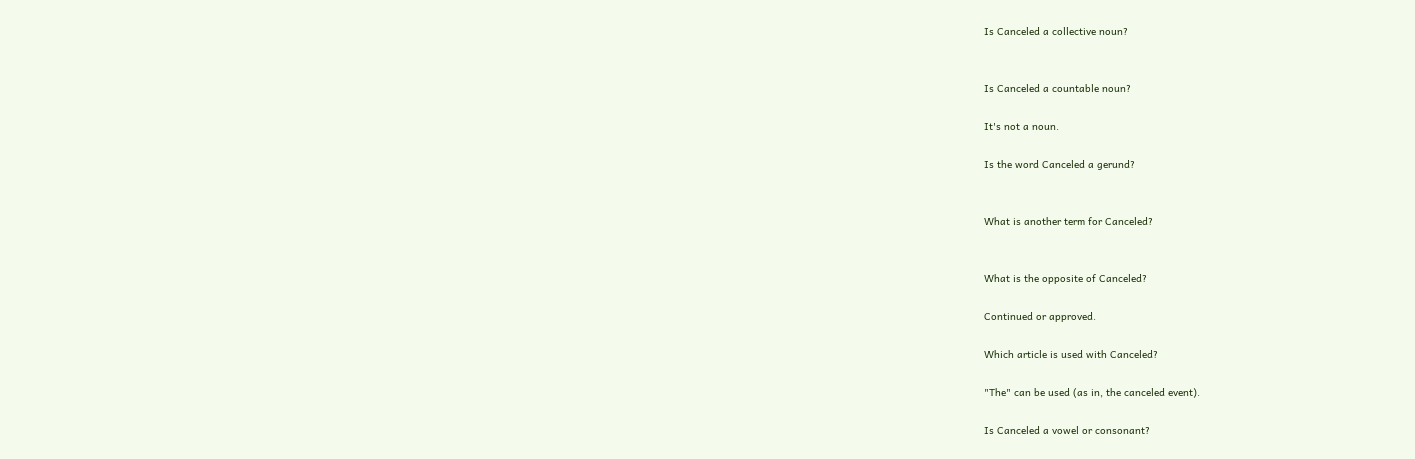Is Canceled a collective noun?


Is Canceled a countable noun?

It's not a noun.

Is the word Canceled a gerund?


What is another term for Canceled?


What is the opposite of Canceled?

Continued or approved.

Which article is used with Canceled?

"The" can be used (as in, the canceled event).

Is Canceled a vowel or consonant?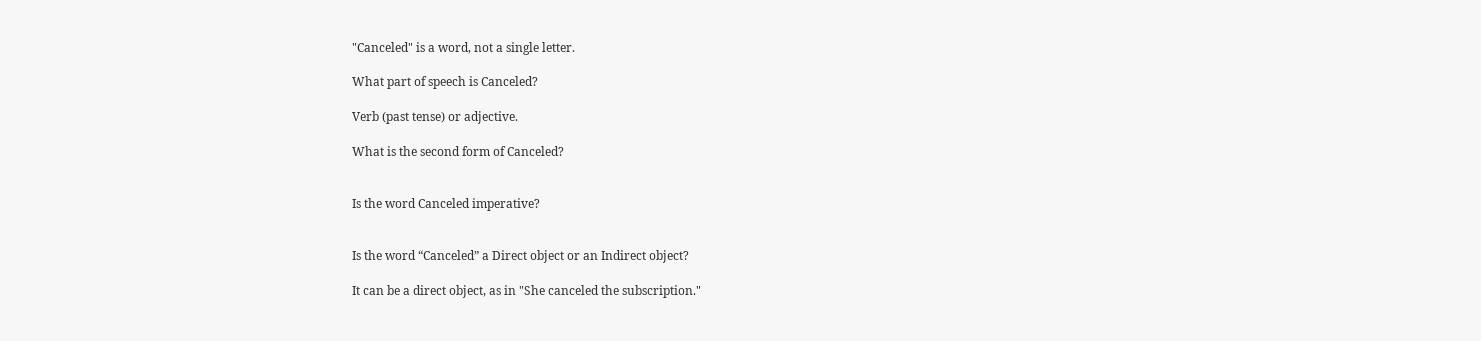"Canceled" is a word, not a single letter.

What part of speech is Canceled?

Verb (past tense) or adjective.

What is the second form of Canceled?


Is the word Canceled imperative?


Is the word “Canceled” a Direct object or an Indirect object?

It can be a direct object, as in "She canceled the subscription."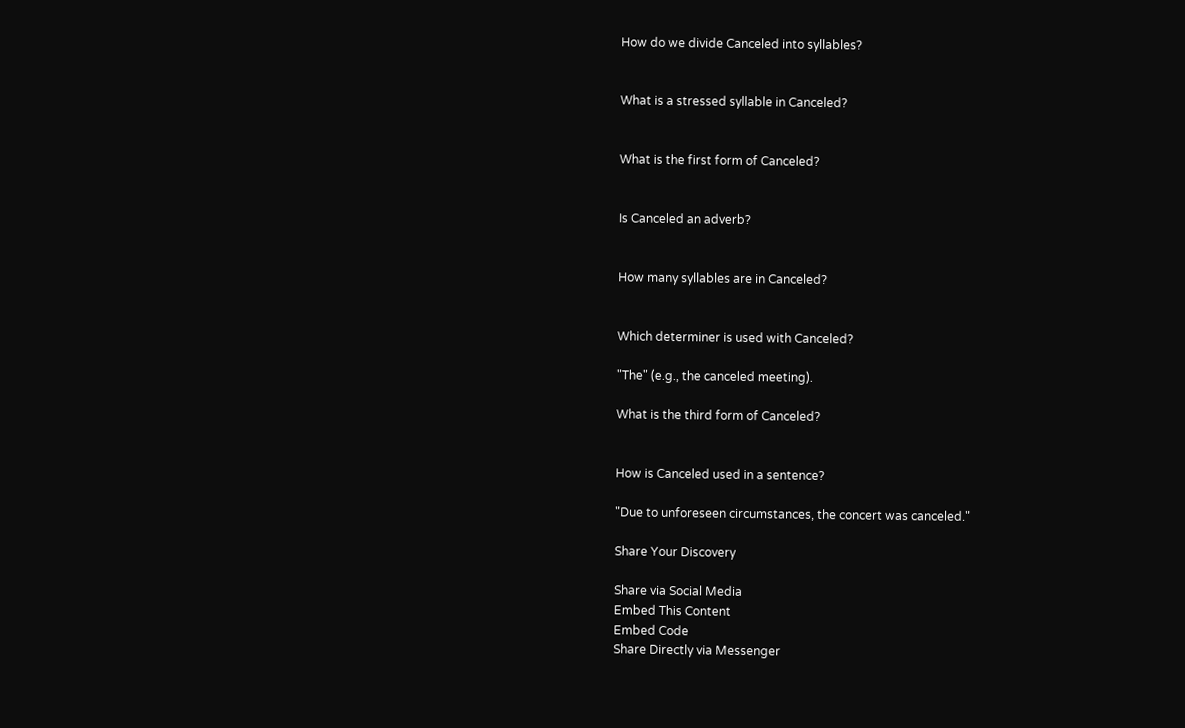How do we divide Canceled into syllables?


What is a stressed syllable in Canceled?


What is the first form of Canceled?


Is Canceled an adverb?


How many syllables are in Canceled?


Which determiner is used with Canceled?

"The" (e.g., the canceled meeting).

What is the third form of Canceled?


How is Canceled used in a sentence?

"Due to unforeseen circumstances, the concert was canceled."

Share Your Discovery

Share via Social Media
Embed This Content
Embed Code
Share Directly via Messenger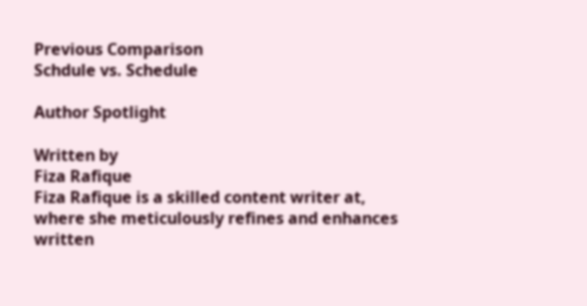Previous Comparison
Schdule vs. Schedule

Author Spotlight

Written by
Fiza Rafique
Fiza Rafique is a skilled content writer at, where she meticulously refines and enhances written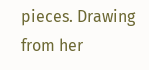pieces. Drawing from her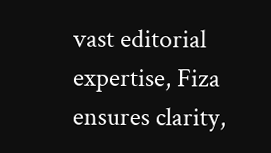vast editorial expertise, Fiza ensures clarity,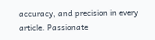accuracy, and precision in every article. Passionate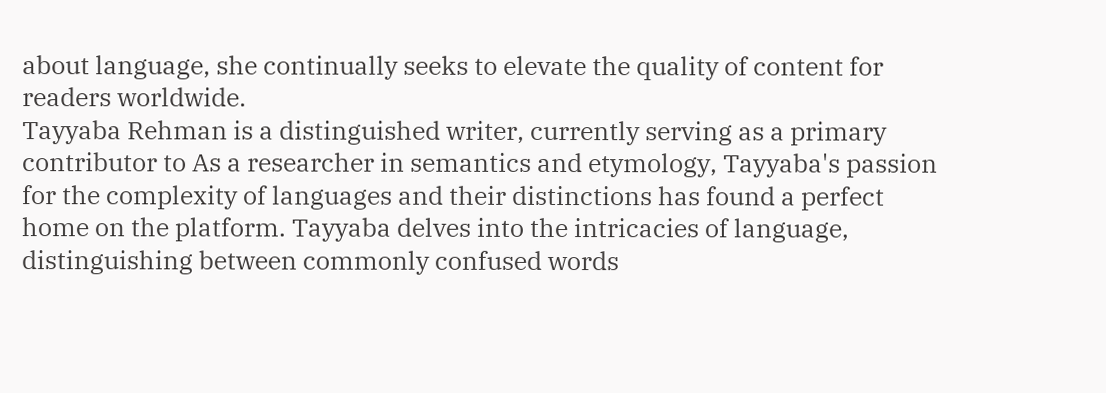about language, she continually seeks to elevate the quality of content for readers worldwide.
Tayyaba Rehman is a distinguished writer, currently serving as a primary contributor to As a researcher in semantics and etymology, Tayyaba's passion for the complexity of languages and their distinctions has found a perfect home on the platform. Tayyaba delves into the intricacies of language, distinguishing between commonly confused words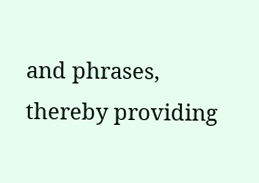and phrases, thereby providing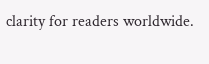clarity for readers worldwide.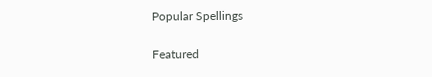Popular Spellings

Featured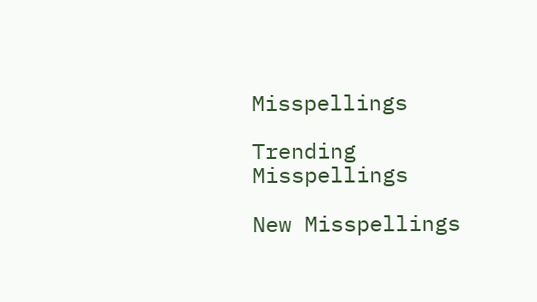Misspellings

Trending Misspellings

New Misspellings